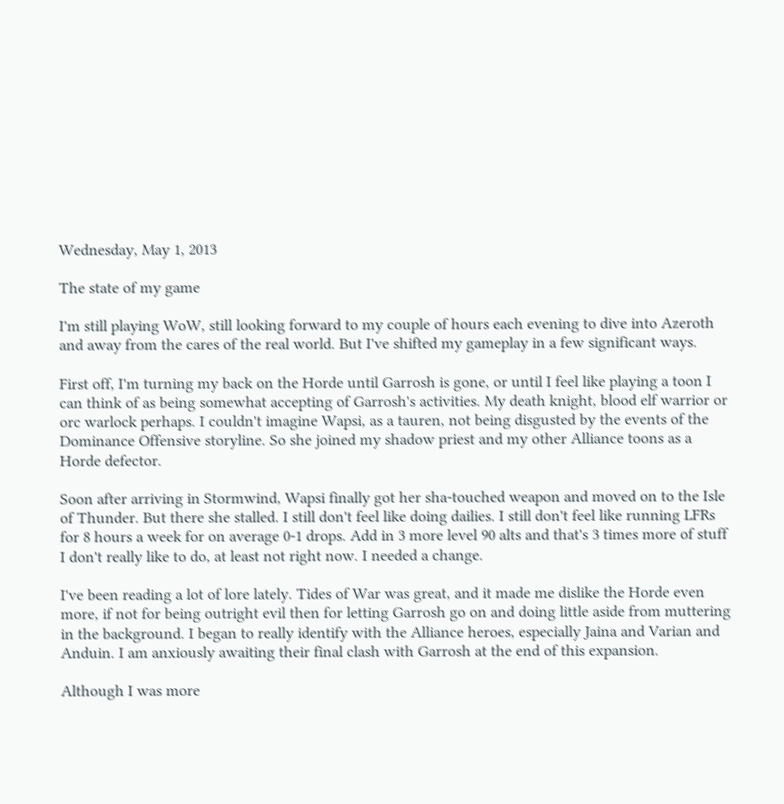Wednesday, May 1, 2013

The state of my game

I'm still playing WoW, still looking forward to my couple of hours each evening to dive into Azeroth and away from the cares of the real world. But I've shifted my gameplay in a few significant ways.

First off, I'm turning my back on the Horde until Garrosh is gone, or until I feel like playing a toon I can think of as being somewhat accepting of Garrosh's activities. My death knight, blood elf warrior or orc warlock perhaps. I couldn't imagine Wapsi, as a tauren, not being disgusted by the events of the Dominance Offensive storyline. So she joined my shadow priest and my other Alliance toons as a Horde defector.

Soon after arriving in Stormwind, Wapsi finally got her sha-touched weapon and moved on to the Isle of Thunder. But there she stalled. I still don't feel like doing dailies. I still don't feel like running LFRs for 8 hours a week for on average 0-1 drops. Add in 3 more level 90 alts and that's 3 times more of stuff I don't really like to do, at least not right now. I needed a change.

I've been reading a lot of lore lately. Tides of War was great, and it made me dislike the Horde even more, if not for being outright evil then for letting Garrosh go on and doing little aside from muttering in the background. I began to really identify with the Alliance heroes, especially Jaina and Varian and Anduin. I am anxiously awaiting their final clash with Garrosh at the end of this expansion.

Although I was more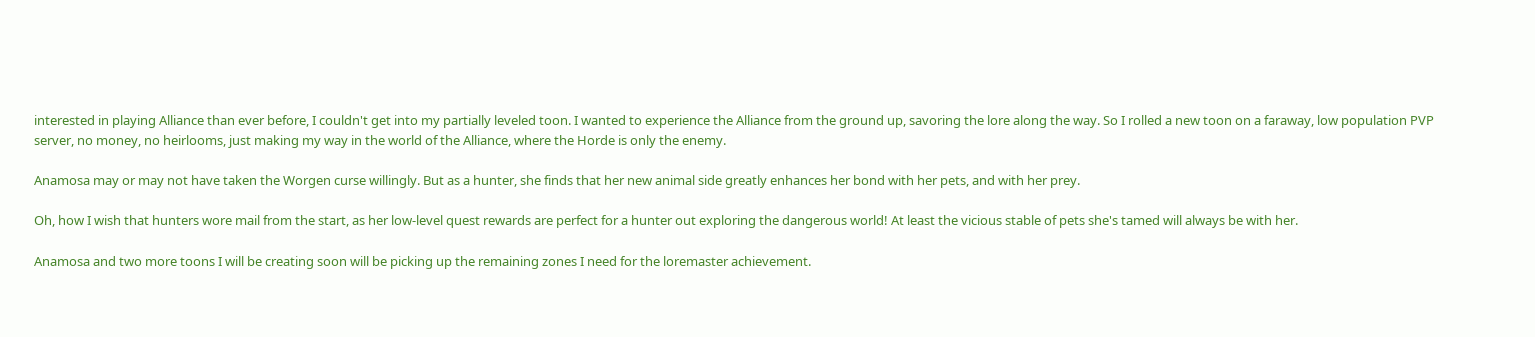interested in playing Alliance than ever before, I couldn't get into my partially leveled toon. I wanted to experience the Alliance from the ground up, savoring the lore along the way. So I rolled a new toon on a faraway, low population PVP server, no money, no heirlooms, just making my way in the world of the Alliance, where the Horde is only the enemy.

Anamosa may or may not have taken the Worgen curse willingly. But as a hunter, she finds that her new animal side greatly enhances her bond with her pets, and with her prey.

Oh, how I wish that hunters wore mail from the start, as her low-level quest rewards are perfect for a hunter out exploring the dangerous world! At least the vicious stable of pets she's tamed will always be with her.

Anamosa and two more toons I will be creating soon will be picking up the remaining zones I need for the loremaster achievement.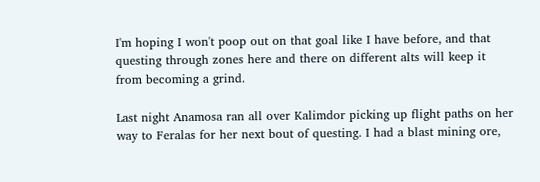I'm hoping I won't poop out on that goal like I have before, and that questing through zones here and there on different alts will keep it from becoming a grind.

Last night Anamosa ran all over Kalimdor picking up flight paths on her way to Feralas for her next bout of questing. I had a blast mining ore,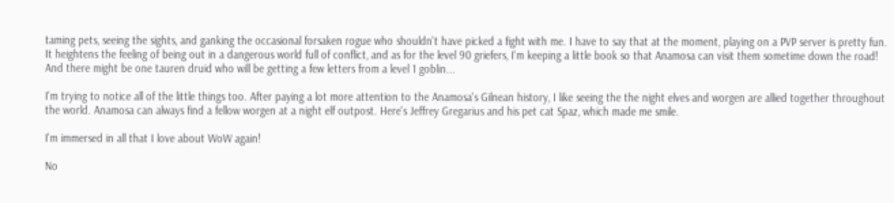taming pets, seeing the sights, and ganking the occasional forsaken rogue who shouldn't have picked a fight with me. I have to say that at the moment, playing on a PVP server is pretty fun. It heightens the feeling of being out in a dangerous world full of conflict, and as for the level 90 griefers, I'm keeping a little book so that Anamosa can visit them sometime down the road! And there might be one tauren druid who will be getting a few letters from a level 1 goblin...

I'm trying to notice all of the little things too. After paying a lot more attention to the Anamosa's Gilnean history, I like seeing the the night elves and worgen are allied together throughout the world. Anamosa can always find a fellow worgen at a night elf outpost. Here's Jeffrey Gregarius and his pet cat Spaz, which made me smile.

I'm immersed in all that I love about WoW again!

No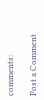comments:

Post a Comment